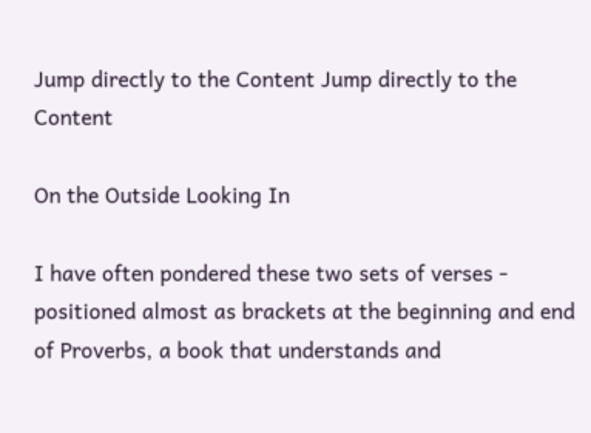Jump directly to the Content Jump directly to the Content

On the Outside Looking In

I have often pondered these two sets of verses - positioned almost as brackets at the beginning and end of Proverbs, a book that understands and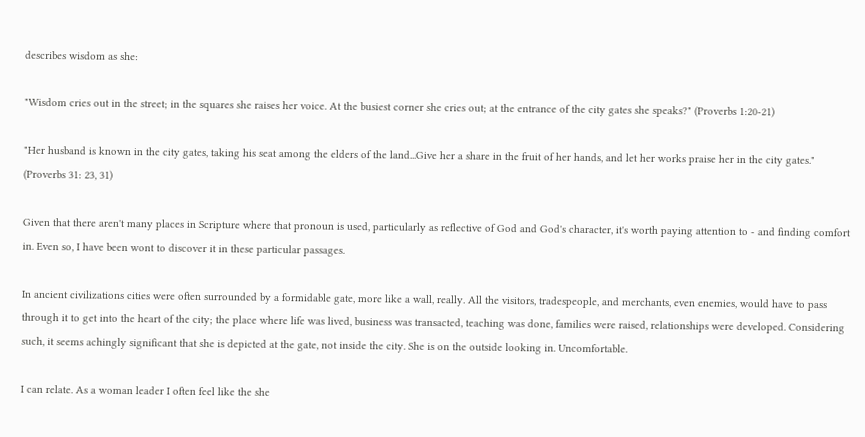describes wisdom as she:

"Wisdom cries out in the street; in the squares she raises her voice. At the busiest corner she cries out; at the entrance of the city gates she speaks?" (Proverbs 1:20-21)

"Her husband is known in the city gates, taking his seat among the elders of the land...Give her a share in the fruit of her hands, and let her works praise her in the city gates." (Proverbs 31: 23, 31)

Given that there aren't many places in Scripture where that pronoun is used, particularly as reflective of God and God's character, it's worth paying attention to - and finding comfort in. Even so, I have been wont to discover it in these particular passages.

In ancient civilizations cities were often surrounded by a formidable gate, more like a wall, really. All the visitors, tradespeople, and merchants, even enemies, would have to pass through it to get into the heart of the city; the place where life was lived, business was transacted, teaching was done, families were raised, relationships were developed. Considering such, it seems achingly significant that she is depicted at the gate, not inside the city. She is on the outside looking in. Uncomfortable.

I can relate. As a woman leader I often feel like the she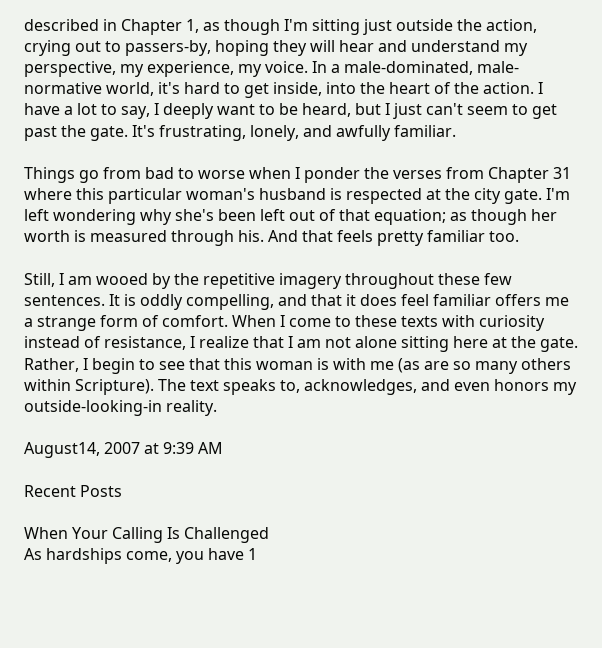described in Chapter 1, as though I'm sitting just outside the action, crying out to passers-by, hoping they will hear and understand my perspective, my experience, my voice. In a male-dominated, male-normative world, it's hard to get inside, into the heart of the action. I have a lot to say, I deeply want to be heard, but I just can't seem to get past the gate. It's frustrating, lonely, and awfully familiar.

Things go from bad to worse when I ponder the verses from Chapter 31 where this particular woman's husband is respected at the city gate. I'm left wondering why she's been left out of that equation; as though her worth is measured through his. And that feels pretty familiar too.

Still, I am wooed by the repetitive imagery throughout these few sentences. It is oddly compelling, and that it does feel familiar offers me a strange form of comfort. When I come to these texts with curiosity instead of resistance, I realize that I am not alone sitting here at the gate. Rather, I begin to see that this woman is with me (as are so many others within Scripture). The text speaks to, acknowledges, and even honors my outside-looking-in reality.

August14, 2007 at 9:39 AM

Recent Posts

When Your Calling Is Challenged
As hardships come, you have 1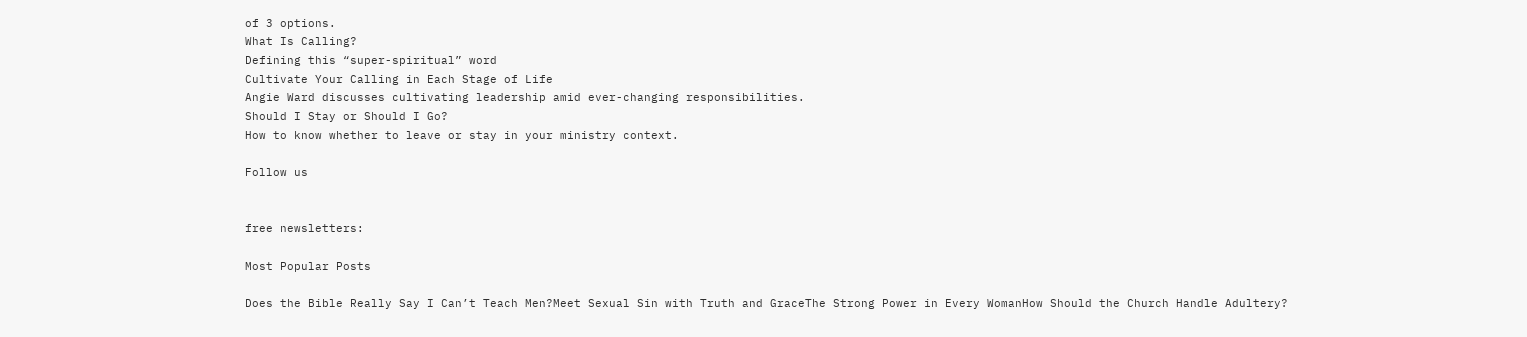of 3 options.
What Is Calling?
Defining this “super-spiritual” word
Cultivate Your Calling in Each Stage of Life
Angie Ward discusses cultivating leadership amid ever-changing responsibilities.
Should I Stay or Should I Go?
How to know whether to leave or stay in your ministry context.

Follow us


free newsletters:

Most Popular Posts

Does the Bible Really Say I Can’t Teach Men?Meet Sexual Sin with Truth and GraceThe Strong Power in Every WomanHow Should the Church Handle Adultery?